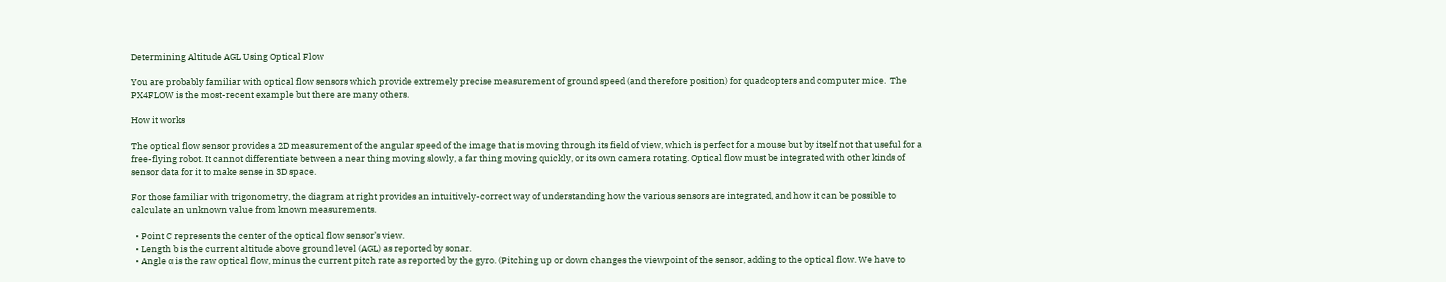Determining Altitude AGL Using Optical Flow

You are probably familiar with optical flow sensors which provide extremely precise measurement of ground speed (and therefore position) for quadcopters and computer mice.  The PX4FLOW is the most-recent example but there are many others.

How it works

The optical flow sensor provides a 2D measurement of the angular speed of the image that is moving through its field of view, which is perfect for a mouse but by itself not that useful for a free-flying robot. It cannot differentiate between a near thing moving slowly, a far thing moving quickly, or its own camera rotating. Optical flow must be integrated with other kinds of sensor data for it to make sense in 3D space.

For those familiar with trigonometry, the diagram at right provides an intuitively-correct way of understanding how the various sensors are integrated, and how it can be possible to calculate an unknown value from known measurements.

  • Point C represents the center of the optical flow sensor’s view.
  • Length b is the current altitude above ground level (AGL) as reported by sonar.
  • Angle α is the raw optical flow, minus the current pitch rate as reported by the gyro. (Pitching up or down changes the viewpoint of the sensor, adding to the optical flow. We have to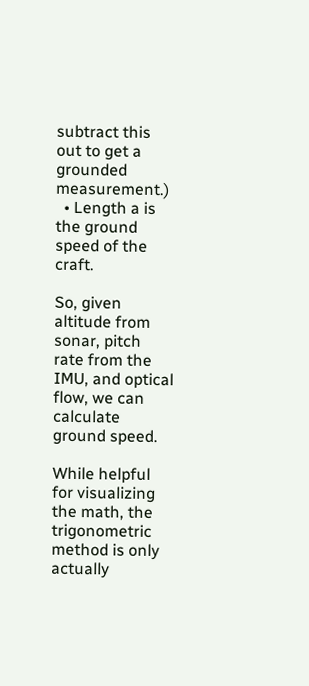subtract this out to get a grounded measurement.)
  • Length a is the ground speed of the craft.

So, given altitude from sonar, pitch rate from the IMU, and optical flow, we can calculate ground speed.

While helpful for visualizing the math, the trigonometric method is only actually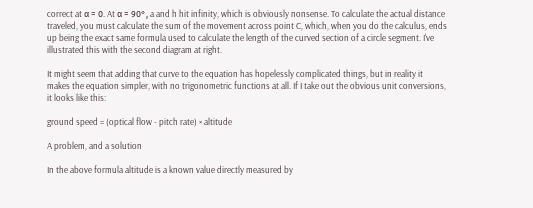correct at α = 0. At α = 90°, a and h hit infinity, which is obviously nonsense. To calculate the actual distance traveled, you must calculate the sum of the movement across point C, which, when you do the calculus, ends up being the exact same formula used to calculate the length of the curved section of a circle segment. I've illustrated this with the second diagram at right.

It might seem that adding that curve to the equation has hopelessly complicated things, but in reality it makes the equation simpler, with no trigonometric functions at all. If I take out the obvious unit conversions, it looks like this:

ground speed = (optical flow - pitch rate) × altitude

A problem, and a solution

In the above formula altitude is a known value directly measured by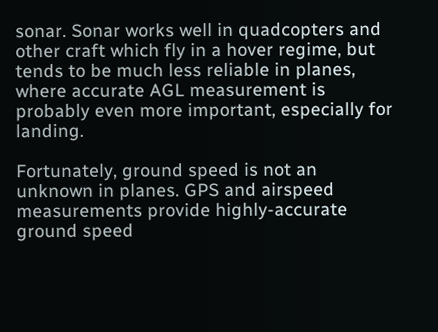sonar. Sonar works well in quadcopters and other craft which fly in a hover regime, but tends to be much less reliable in planes, where accurate AGL measurement is probably even more important, especially for landing.

Fortunately, ground speed is not an unknown in planes. GPS and airspeed measurements provide highly-accurate ground speed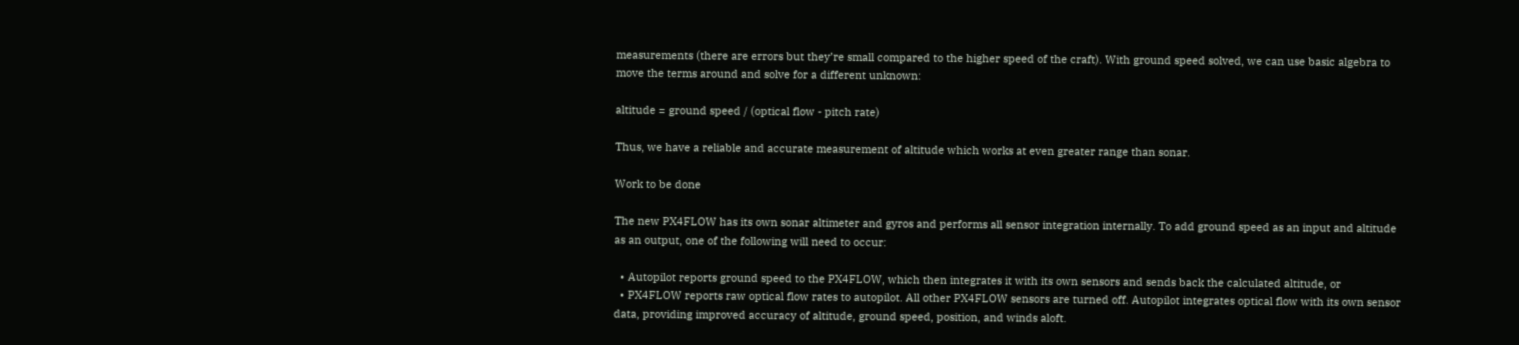measurements (there are errors but they’re small compared to the higher speed of the craft). With ground speed solved, we can use basic algebra to move the terms around and solve for a different unknown:

altitude = ground speed / (optical flow - pitch rate)

Thus, we have a reliable and accurate measurement of altitude which works at even greater range than sonar.

Work to be done

The new PX4FLOW has its own sonar altimeter and gyros and performs all sensor integration internally. To add ground speed as an input and altitude as an output, one of the following will need to occur:

  • Autopilot reports ground speed to the PX4FLOW, which then integrates it with its own sensors and sends back the calculated altitude, or
  • PX4FLOW reports raw optical flow rates to autopilot. All other PX4FLOW sensors are turned off. Autopilot integrates optical flow with its own sensor data, providing improved accuracy of altitude, ground speed, position, and winds aloft.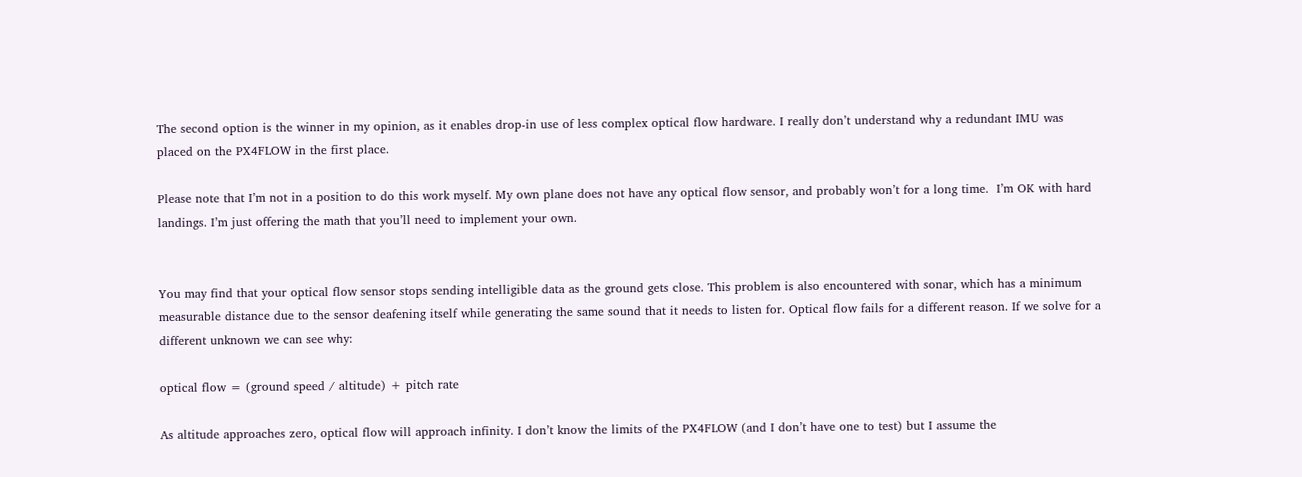The second option is the winner in my opinion, as it enables drop-in use of less complex optical flow hardware. I really don’t understand why a redundant IMU was placed on the PX4FLOW in the first place.

Please note that I’m not in a position to do this work myself. My own plane does not have any optical flow sensor, and probably won’t for a long time.  I’m OK with hard landings. I’m just offering the math that you’ll need to implement your own.


You may find that your optical flow sensor stops sending intelligible data as the ground gets close. This problem is also encountered with sonar, which has a minimum measurable distance due to the sensor deafening itself while generating the same sound that it needs to listen for. Optical flow fails for a different reason. If we solve for a different unknown we can see why:

optical flow = (ground speed / altitude) + pitch rate

As altitude approaches zero, optical flow will approach infinity. I don’t know the limits of the PX4FLOW (and I don’t have one to test) but I assume the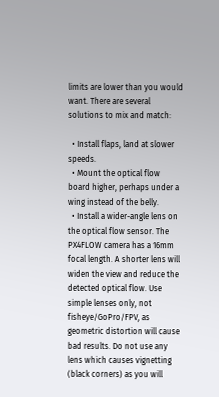limits are lower than you would want. There are several solutions to mix and match:

  • Install flaps, land at slower speeds.
  • Mount the optical flow board higher, perhaps under a wing instead of the belly.
  • Install a wider-angle lens on the optical flow sensor. The PX4FLOW camera has a 16mm focal length. A shorter lens will widen the view and reduce the detected optical flow. Use simple lenses only, not fisheye/GoPro/FPV, as geometric distortion will cause bad results. Do not use any lens which causes vignetting (black corners) as you will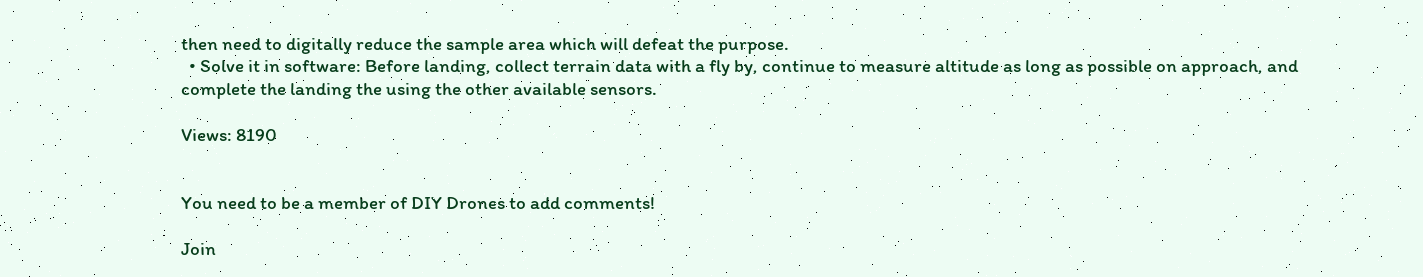then need to digitally reduce the sample area which will defeat the purpose.
  • Solve it in software: Before landing, collect terrain data with a fly by, continue to measure altitude as long as possible on approach, and complete the landing the using the other available sensors.

Views: 8190


You need to be a member of DIY Drones to add comments!

Join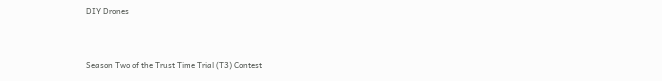DIY Drones


Season Two of the Trust Time Trial (T3) Contest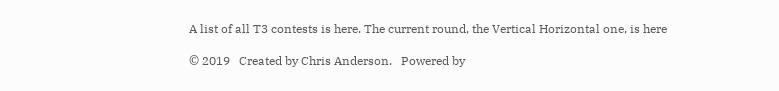A list of all T3 contests is here. The current round, the Vertical Horizontal one, is here

© 2019   Created by Chris Anderson.   Powered by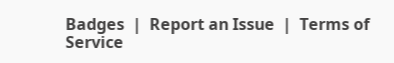Badges  |  Report an Issue  |  Terms of Service